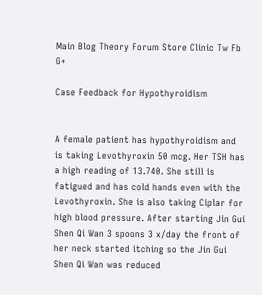Main Blog Theory Forum Store Clinic Tw Fb G+

Case Feedback for Hypothyroidism


A female patient has hypothyroidism and is taking Levothyroxin 50 mcg. Her TSH has a high reading of 13.740. She still is fatigued and has cold hands even with the Levothyroxin. She is also taking Ciplar for high blood pressure. After starting Jin Gui Shen Qi Wan 3 spoons 3 x/day the front of her neck started itching so the Jin Gui Shen Qi Wan was reduced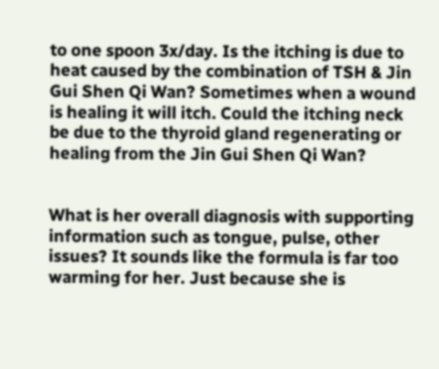to one spoon 3x/day. Is the itching is due to heat caused by the combination of TSH & Jin Gui Shen Qi Wan? Sometimes when a wound is healing it will itch. Could the itching neck be due to the thyroid gland regenerating or healing from the Jin Gui Shen Qi Wan?


What is her overall diagnosis with supporting information such as tongue, pulse, other issues? It sounds like the formula is far too warming for her. Just because she is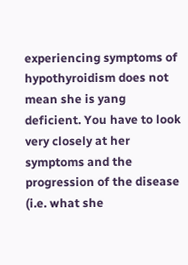experiencing symptoms of hypothyroidism does not mean she is yang deficient. You have to look very closely at her symptoms and the progression of the disease (i.e. what she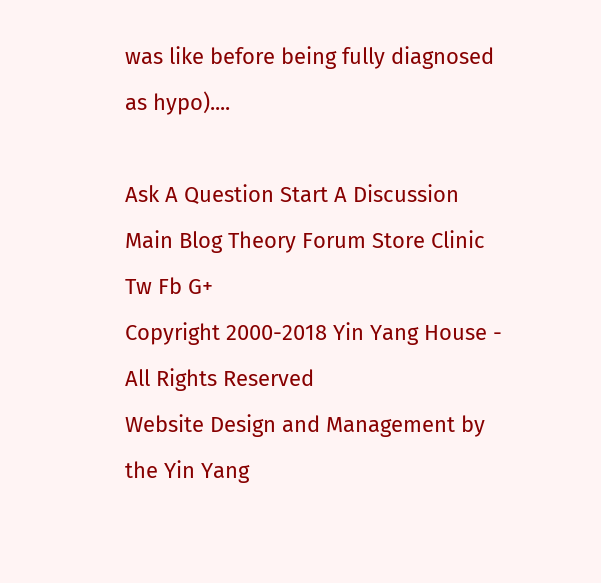was like before being fully diagnosed as hypo)....

Ask A Question Start A Discussion
Main Blog Theory Forum Store Clinic Tw Fb G+
Copyright 2000-2018 Yin Yang House - All Rights Reserved
Website Design and Management by the Yin Yang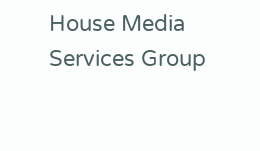House Media Services Group